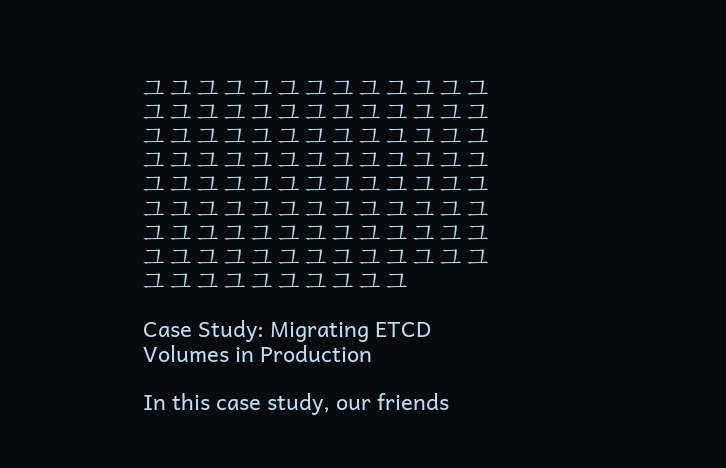그 그 그 그 그 그 그 그 그 그 그 그 그 그 그 그 그 그 그 그 그 그 그 그 그 그 그 그 그 그 그 그 그 그 그 그 그 그 그 그 그 그 그 그 그 그 그 그 그 그 그 그 그 그 그 그 그 그 그 그 그 그 그 그 그 그 그 그 그 그 그 그 그 그 그 그 그 그 그 그 그 그 그 그 그 그 그 그 그 그 그 그 그 그 그 그 그 그 그 그 그 그 그 그 그 그 그 그 그 그 그 그 그 그

Case Study: Migrating ETCD Volumes in Production

In this case study, our friends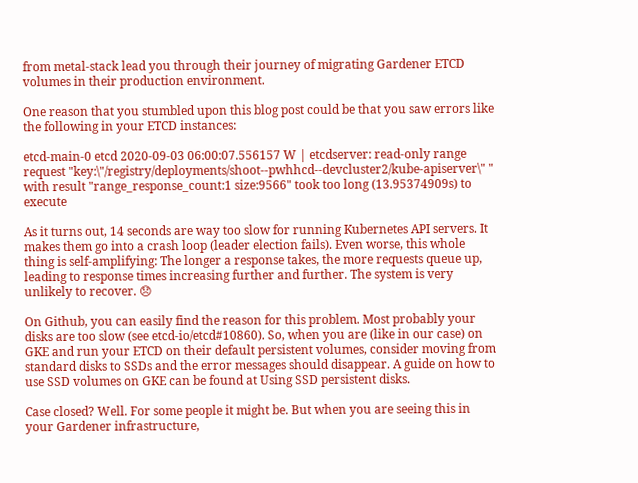from metal-stack lead you through their journey of migrating Gardener ETCD volumes in their production environment.

One reason that you stumbled upon this blog post could be that you saw errors like the following in your ETCD instances:

etcd-main-0 etcd 2020-09-03 06:00:07.556157 W | etcdserver: read-only range request "key:\"/registry/deployments/shoot--pwhhcd--devcluster2/kube-apiserver\" " with result "range_response_count:1 size:9566" took too long (13.95374909s) to execute

As it turns out, 14 seconds are way too slow for running Kubernetes API servers. It makes them go into a crash loop (leader election fails). Even worse, this whole thing is self-amplifying: The longer a response takes, the more requests queue up, leading to response times increasing further and further. The system is very unlikely to recover. 😞

On Github, you can easily find the reason for this problem. Most probably your disks are too slow (see etcd-io/etcd#10860). So, when you are (like in our case) on GKE and run your ETCD on their default persistent volumes, consider moving from standard disks to SSDs and the error messages should disappear. A guide on how to use SSD volumes on GKE can be found at Using SSD persistent disks.

Case closed? Well. For some people it might be. But when you are seeing this in your Gardener infrastructure,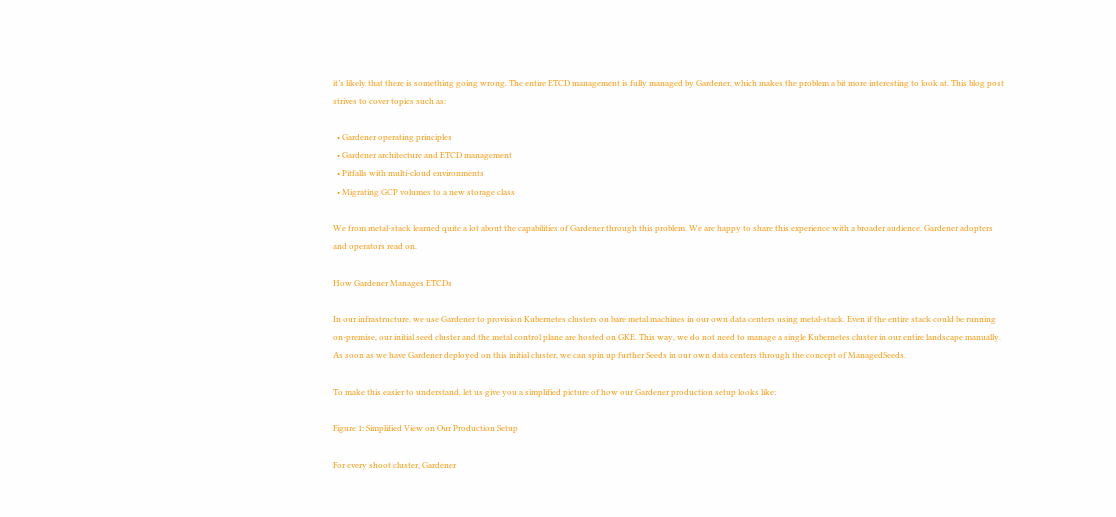it’s likely that there is something going wrong. The entire ETCD management is fully managed by Gardener, which makes the problem a bit more interesting to look at. This blog post strives to cover topics such as:

  • Gardener operating principles
  • Gardener architecture and ETCD management
  • Pitfalls with multi-cloud environments
  • Migrating GCP volumes to a new storage class

We from metal-stack learned quite a lot about the capabilities of Gardener through this problem. We are happy to share this experience with a broader audience. Gardener adopters and operators read on.

How Gardener Manages ETCDs

In our infrastructure, we use Gardener to provision Kubernetes clusters on bare metal machines in our own data centers using metal-stack. Even if the entire stack could be running on-premise, our initial seed cluster and the metal control plane are hosted on GKE. This way, we do not need to manage a single Kubernetes cluster in our entire landscape manually. As soon as we have Gardener deployed on this initial cluster, we can spin up further Seeds in our own data centers through the concept of ManagedSeeds.

To make this easier to understand, let us give you a simplified picture of how our Gardener production setup looks like:

Figure 1: Simplified View on Our Production Setup

For every shoot cluster, Gardener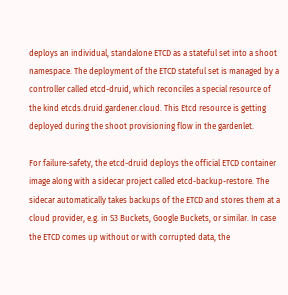deploys an individual, standalone ETCD as a stateful set into a shoot namespace. The deployment of the ETCD stateful set is managed by a controller called etcd-druid, which reconciles a special resource of the kind etcds.druid.gardener.cloud. This Etcd resource is getting deployed during the shoot provisioning flow in the gardenlet.

For failure-safety, the etcd-druid deploys the official ETCD container image along with a sidecar project called etcd-backup-restore. The sidecar automatically takes backups of the ETCD and stores them at a cloud provider, e.g. in S3 Buckets, Google Buckets, or similar. In case the ETCD comes up without or with corrupted data, the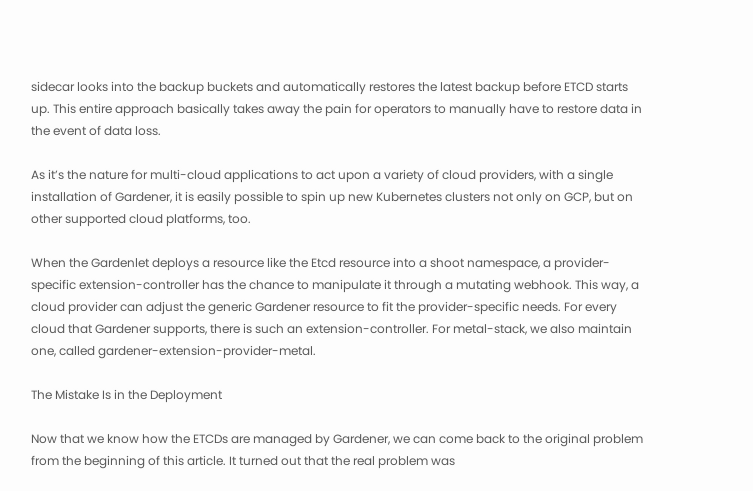sidecar looks into the backup buckets and automatically restores the latest backup before ETCD starts up. This entire approach basically takes away the pain for operators to manually have to restore data in the event of data loss.

As it’s the nature for multi-cloud applications to act upon a variety of cloud providers, with a single installation of Gardener, it is easily possible to spin up new Kubernetes clusters not only on GCP, but on other supported cloud platforms, too.

When the Gardenlet deploys a resource like the Etcd resource into a shoot namespace, a provider-specific extension-controller has the chance to manipulate it through a mutating webhook. This way, a cloud provider can adjust the generic Gardener resource to fit the provider-specific needs. For every cloud that Gardener supports, there is such an extension-controller. For metal-stack, we also maintain one, called gardener-extension-provider-metal.

The Mistake Is in the Deployment

Now that we know how the ETCDs are managed by Gardener, we can come back to the original problem from the beginning of this article. It turned out that the real problem was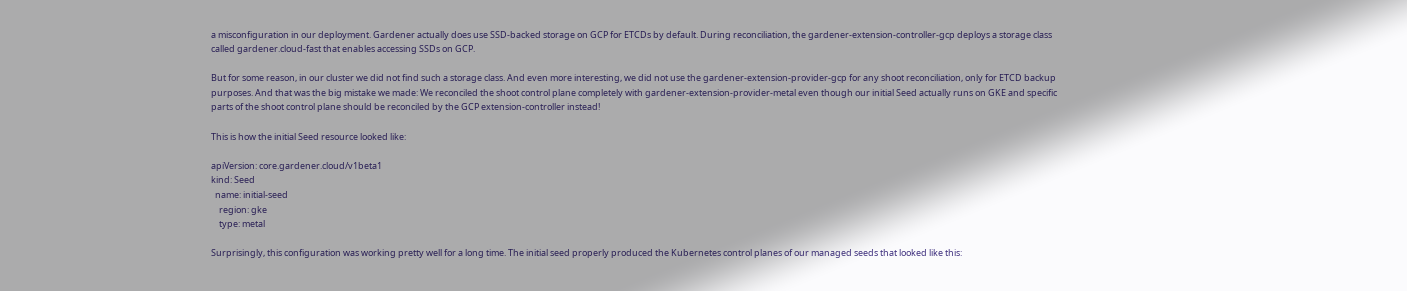a misconfiguration in our deployment. Gardener actually does use SSD-backed storage on GCP for ETCDs by default. During reconciliation, the gardener-extension-controller-gcp deploys a storage class called gardener.cloud-fast that enables accessing SSDs on GCP.

But for some reason, in our cluster we did not find such a storage class. And even more interesting, we did not use the gardener-extension-provider-gcp for any shoot reconciliation, only for ETCD backup purposes. And that was the big mistake we made: We reconciled the shoot control plane completely with gardener-extension-provider-metal even though our initial Seed actually runs on GKE and specific parts of the shoot control plane should be reconciled by the GCP extension-controller instead!

This is how the initial Seed resource looked like:

apiVersion: core.gardener.cloud/v1beta1
kind: Seed
  name: initial-seed
    region: gke
    type: metal

Surprisingly, this configuration was working pretty well for a long time. The initial seed properly produced the Kubernetes control planes of our managed seeds that looked like this: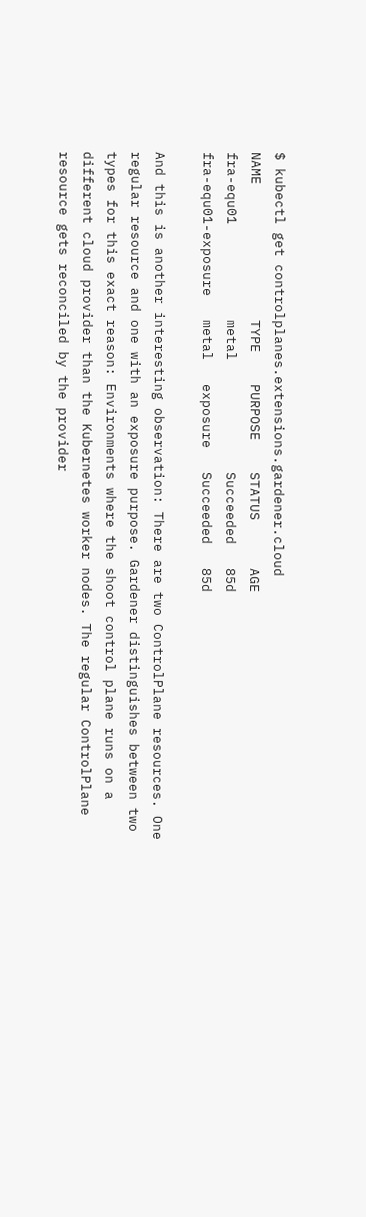$ kubectl get controlplanes.extensions.gardener.cloud
NAME                 TYPE    PURPOSE    STATUS      AGE
fra-equ01            metal              Succeeded   85d
fra-equ01-exposure   metal   exposure   Succeeded   85d

And this is another interesting observation: There are two ControlPlane resources. One regular resource and one with an exposure purpose. Gardener distinguishes between two types for this exact reason: Environments where the shoot control plane runs on a different cloud provider than the Kubernetes worker nodes. The regular ControlPlane resource gets reconciled by the provider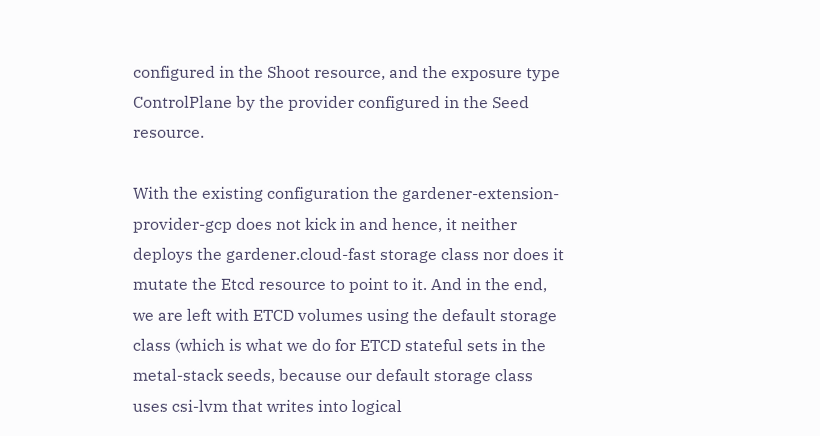configured in the Shoot resource, and the exposure type ControlPlane by the provider configured in the Seed resource.

With the existing configuration the gardener-extension-provider-gcp does not kick in and hence, it neither deploys the gardener.cloud-fast storage class nor does it mutate the Etcd resource to point to it. And in the end, we are left with ETCD volumes using the default storage class (which is what we do for ETCD stateful sets in the metal-stack seeds, because our default storage class uses csi-lvm that writes into logical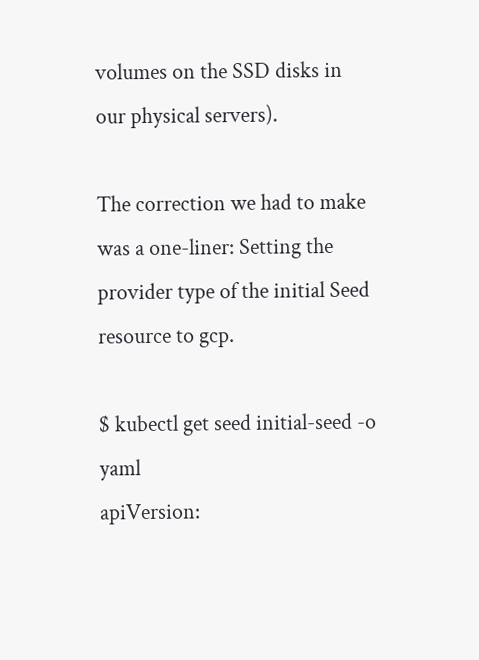volumes on the SSD disks in our physical servers).

The correction we had to make was a one-liner: Setting the provider type of the initial Seed resource to gcp.

$ kubectl get seed initial-seed -o yaml
apiVersion: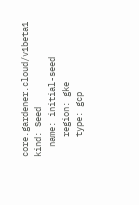core.gardener.cloud/v1beta1
kind: Seed
  name: initial-seed
    region: gke
    type: gcp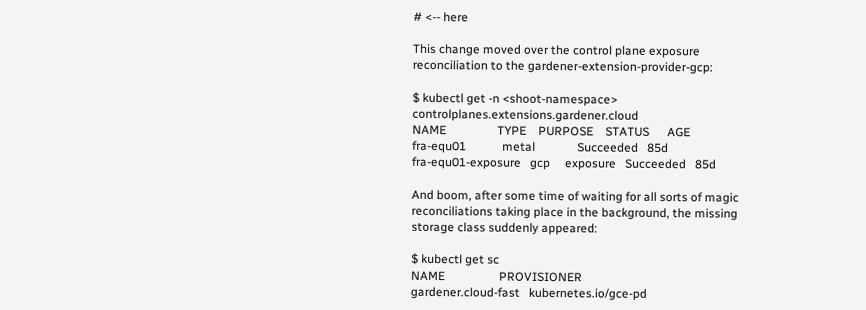# <-- here

This change moved over the control plane exposure reconciliation to the gardener-extension-provider-gcp:

$ kubectl get -n <shoot-namespace> controlplanes.extensions.gardener.cloud
NAME                 TYPE    PURPOSE    STATUS      AGE
fra-equ01            metal              Succeeded   85d
fra-equ01-exposure   gcp     exposure   Succeeded   85d

And boom, after some time of waiting for all sorts of magic reconciliations taking place in the background, the missing storage class suddenly appeared:

$ kubectl get sc
NAME                  PROVISIONER
gardener.cloud-fast   kubernetes.io/gce-pd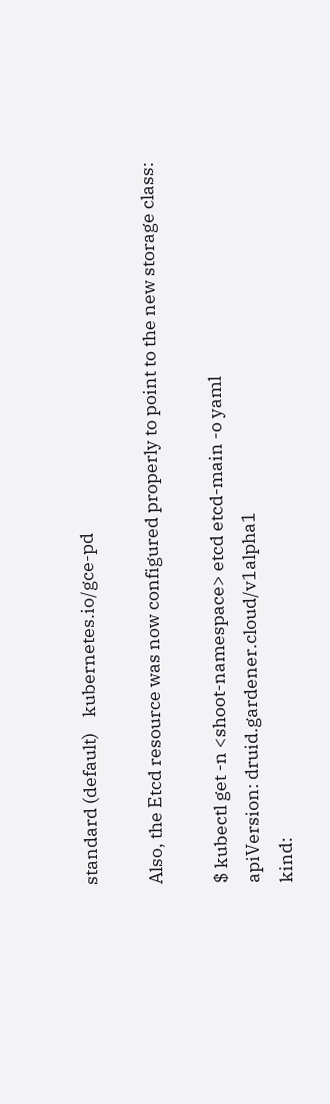standard (default)    kubernetes.io/gce-pd

Also, the Etcd resource was now configured properly to point to the new storage class:

$ kubectl get -n <shoot-namespace> etcd etcd-main -o yaml
apiVersion: druid.gardener.cloud/v1alpha1
kind: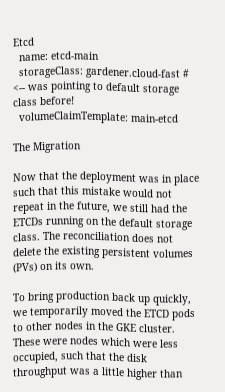Etcd
  name: etcd-main
  storageClass: gardener.cloud-fast # <-- was pointing to default storage class before!
  volumeClaimTemplate: main-etcd

The Migration

Now that the deployment was in place such that this mistake would not repeat in the future, we still had the ETCDs running on the default storage class. The reconciliation does not delete the existing persistent volumes (PVs) on its own.

To bring production back up quickly, we temporarily moved the ETCD pods to other nodes in the GKE cluster. These were nodes which were less occupied, such that the disk throughput was a little higher than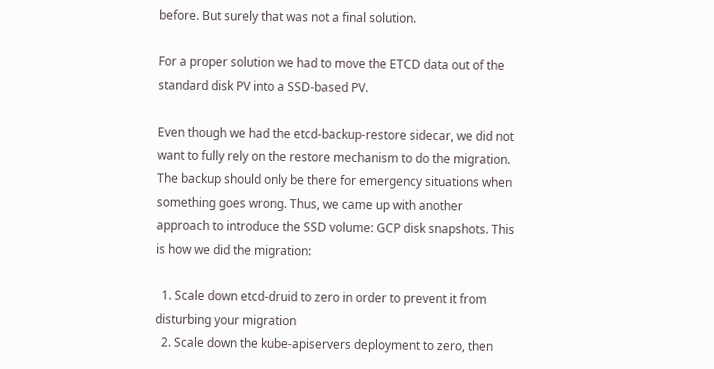before. But surely that was not a final solution.

For a proper solution we had to move the ETCD data out of the standard disk PV into a SSD-based PV.

Even though we had the etcd-backup-restore sidecar, we did not want to fully rely on the restore mechanism to do the migration. The backup should only be there for emergency situations when something goes wrong. Thus, we came up with another approach to introduce the SSD volume: GCP disk snapshots. This is how we did the migration:

  1. Scale down etcd-druid to zero in order to prevent it from disturbing your migration
  2. Scale down the kube-apiservers deployment to zero, then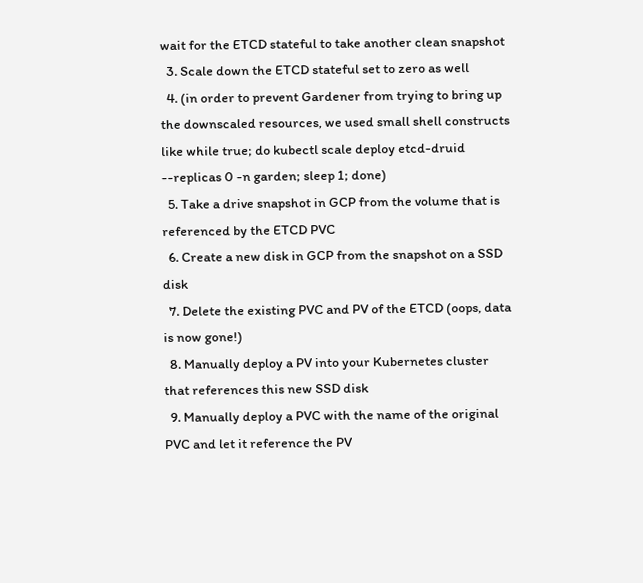wait for the ETCD stateful to take another clean snapshot
  3. Scale down the ETCD stateful set to zero as well
  4. (in order to prevent Gardener from trying to bring up the downscaled resources, we used small shell constructs like while true; do kubectl scale deploy etcd-druid --replicas 0 -n garden; sleep 1; done)
  5. Take a drive snapshot in GCP from the volume that is referenced by the ETCD PVC
  6. Create a new disk in GCP from the snapshot on a SSD disk
  7. Delete the existing PVC and PV of the ETCD (oops, data is now gone!)
  8. Manually deploy a PV into your Kubernetes cluster that references this new SSD disk
  9. Manually deploy a PVC with the name of the original PVC and let it reference the PV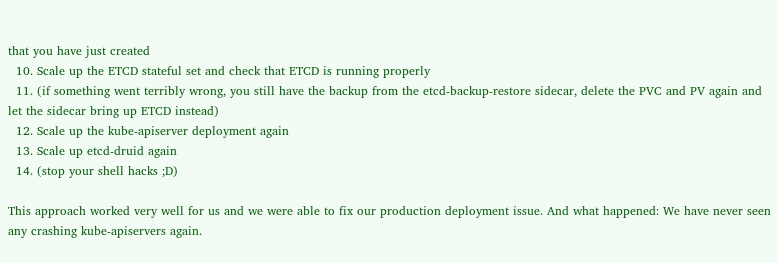that you have just created
  10. Scale up the ETCD stateful set and check that ETCD is running properly
  11. (if something went terribly wrong, you still have the backup from the etcd-backup-restore sidecar, delete the PVC and PV again and let the sidecar bring up ETCD instead)
  12. Scale up the kube-apiserver deployment again
  13. Scale up etcd-druid again
  14. (stop your shell hacks ;D)

This approach worked very well for us and we were able to fix our production deployment issue. And what happened: We have never seen any crashing kube-apiservers again.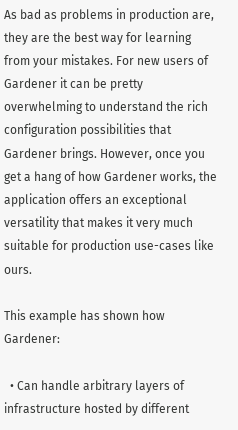As bad as problems in production are, they are the best way for learning from your mistakes. For new users of Gardener it can be pretty overwhelming to understand the rich configuration possibilities that Gardener brings. However, once you get a hang of how Gardener works, the application offers an exceptional versatility that makes it very much suitable for production use-cases like ours.

This example has shown how Gardener:

  • Can handle arbitrary layers of infrastructure hosted by different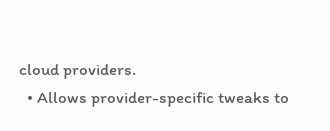cloud providers.
  • Allows provider-specific tweaks to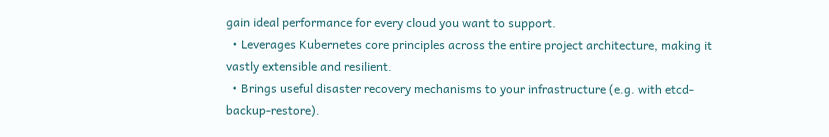gain ideal performance for every cloud you want to support.
  • Leverages Kubernetes core principles across the entire project architecture, making it vastly extensible and resilient.
  • Brings useful disaster recovery mechanisms to your infrastructure (e.g. with etcd-backup-restore).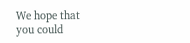We hope that you could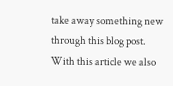take away something new through this blog post. With this article we also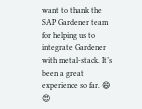want to thank the SAP Gardener team for helping us to integrate Gardener with metal-stack. It’s been a great experience so far. 😄 😍